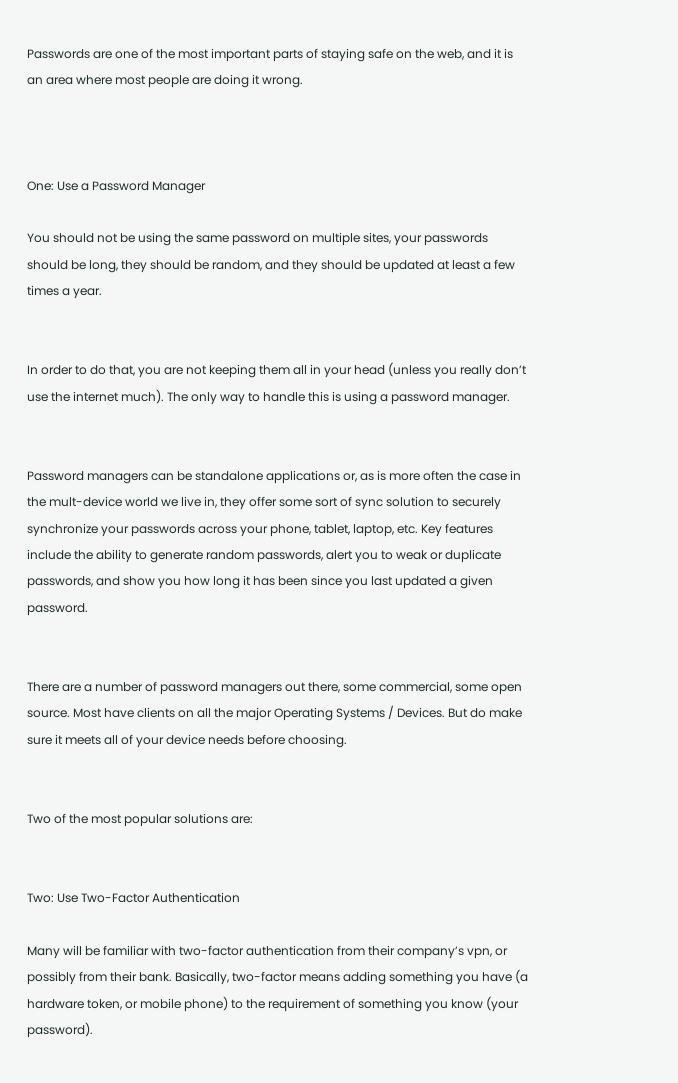Passwords are one of the most important parts of staying safe on the web, and it is an area where most people are doing it wrong.



One: Use a Password Manager

You should not be using the same password on multiple sites, your passwords should be long, they should be random, and they should be updated at least a few times a year.


In order to do that, you are not keeping them all in your head (unless you really don’t use the internet much). The only way to handle this is using a password manager.


Password managers can be standalone applications or, as is more often the case in the mult-device world we live in, they offer some sort of sync solution to securely synchronize your passwords across your phone, tablet, laptop, etc. Key features include the ability to generate random passwords, alert you to weak or duplicate passwords, and show you how long it has been since you last updated a given password.


There are a number of password managers out there, some commercial, some open source. Most have clients on all the major Operating Systems / Devices. But do make sure it meets all of your device needs before choosing.


Two of the most popular solutions are:


Two: Use Two-Factor Authentication

Many will be familiar with two-factor authentication from their company’s vpn, or possibly from their bank. Basically, two-factor means adding something you have (a hardware token, or mobile phone) to the requirement of something you know (your password).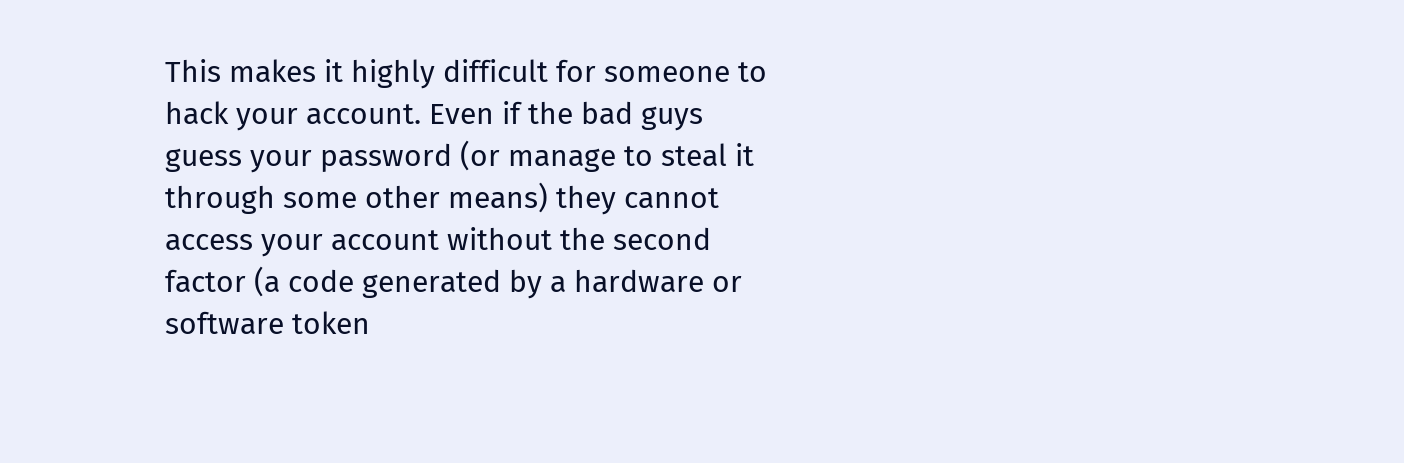This makes it highly difficult for someone to hack your account. Even if the bad guys guess your password (or manage to steal it through some other means) they cannot access your account without the second factor (a code generated by a hardware or software token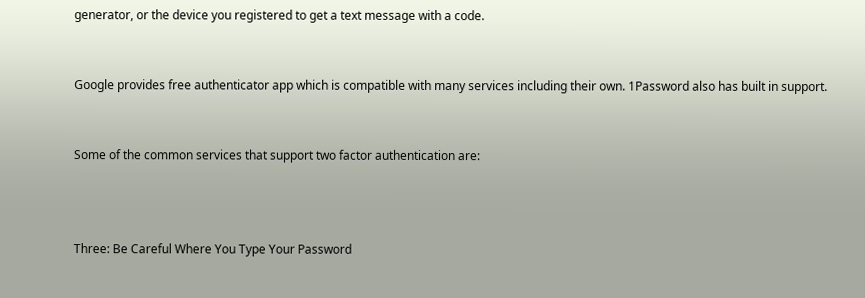generator, or the device you registered to get a text message with a code.


Google provides free authenticator app which is compatible with many services including their own. 1Password also has built in support.


Some of the common services that support two factor authentication are:



Three: Be Careful Where You Type Your Password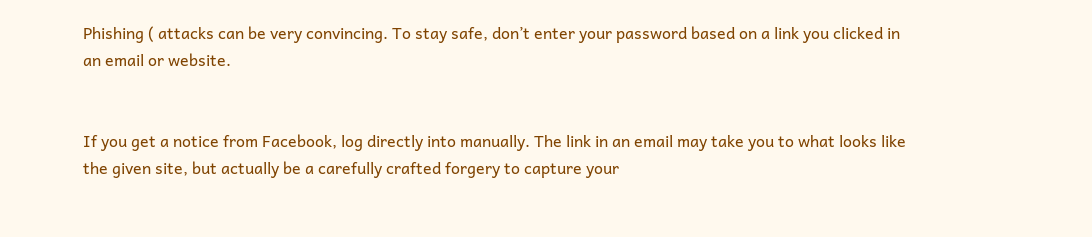Phishing ( attacks can be very convincing. To stay safe, don’t enter your password based on a link you clicked in an email or website.


If you get a notice from Facebook, log directly into manually. The link in an email may take you to what looks like the given site, but actually be a carefully crafted forgery to capture your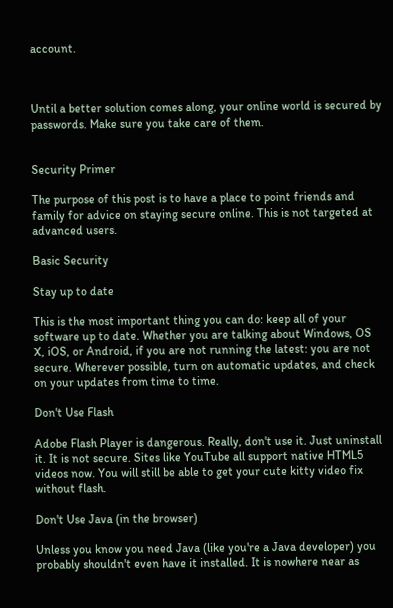account.



Until a better solution comes along, your online world is secured by passwords. Make sure you take care of them.


Security Primer

The purpose of this post is to have a place to point friends and family for advice on staying secure online. This is not targeted at advanced users.

Basic Security

Stay up to date

This is the most important thing you can do: keep all of your software up to date. Whether you are talking about Windows, OS X, iOS, or Android, if you are not running the latest: you are not secure. Wherever possible, turn on automatic updates, and check on your updates from time to time.

Don't Use Flash

Adobe Flash Player is dangerous. Really, don't use it. Just uninstall it. It is not secure. Sites like YouTube all support native HTML5 videos now. You will still be able to get your cute kitty video fix without flash.

Don't Use Java (in the browser)

Unless you know you need Java (like you're a Java developer) you probably shouldn't even have it installed. It is nowhere near as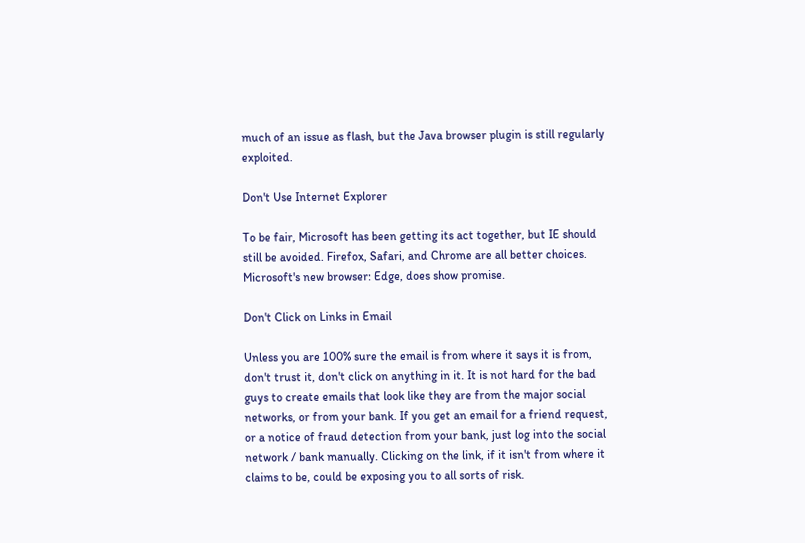much of an issue as flash, but the Java browser plugin is still regularly exploited.

Don't Use Internet Explorer

To be fair, Microsoft has been getting its act together, but IE should still be avoided. Firefox, Safari, and Chrome are all better choices. Microsoft's new browser: Edge, does show promise.

Don't Click on Links in Email

Unless you are 100% sure the email is from where it says it is from, don't trust it, don't click on anything in it. It is not hard for the bad guys to create emails that look like they are from the major social networks, or from your bank. If you get an email for a friend request, or a notice of fraud detection from your bank, just log into the social network / bank manually. Clicking on the link, if it isn't from where it claims to be, could be exposing you to all sorts of risk.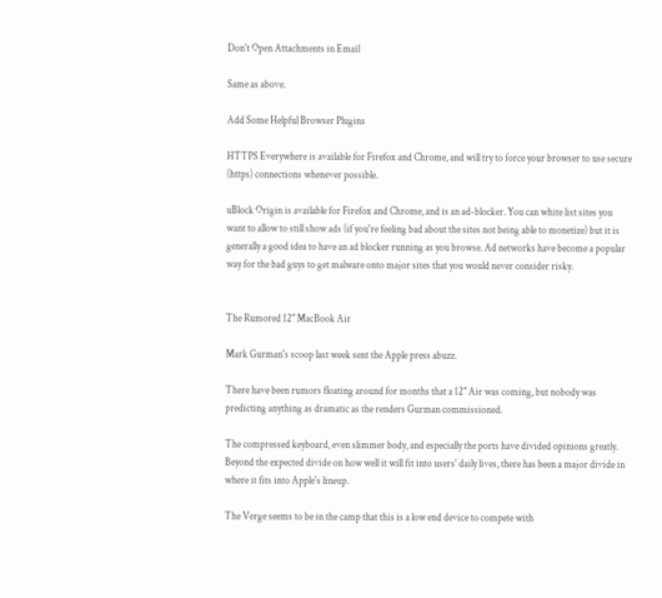Don't Open Attachments in Email

Same as above.

Add Some Helpful Browser Plugins

HTTPS Everywhere is available for Firefox and Chrome, and will try to force your browser to use secure (https) connections whenever possible.

uBlock Origin is available for Firefox and Chrome, and is an ad-blocker. You can white list sites you want to allow to still show ads (if you're feeling bad about the sites not being able to monetize) but it is generally a good idea to have an ad blocker running as you browse. Ad networks have become a popular way for the bad guys to get malware onto major sites that you would never consider risky.


The Rumored 12" MacBook Air

Mark Gurman's scoop last week sent the Apple press abuzz.

There have been rumors floating around for months that a 12" Air was coming, but nobody was predicting anything as dramatic as the renders Gurman commissioned.

The compressed keyboard, even slimmer body, and especially the ports have divided opinions greatly. Beyond the expected divide on how well it will fit into users' daily lives, there has been a major divide in where it fits into Apple's lineup.

The Verge seems to be in the camp that this is a low end device to compete with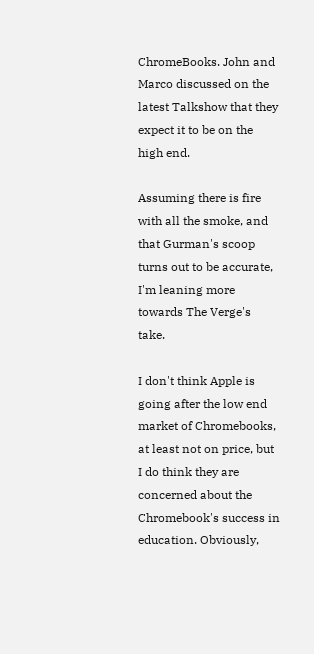ChromeBooks. John and Marco discussed on the latest Talkshow that they expect it to be on the high end.

Assuming there is fire with all the smoke, and that Gurman's scoop turns out to be accurate, I'm leaning more towards The Verge's take.

I don't think Apple is going after the low end market of Chromebooks, at least not on price, but I do think they are concerned about the Chromebook's success in education. Obviously,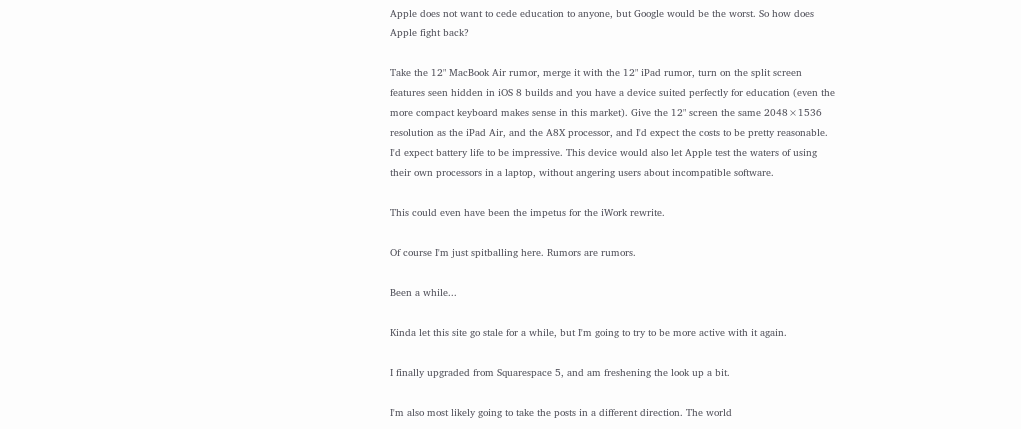Apple does not want to cede education to anyone, but Google would be the worst. So how does Apple fight back?

Take the 12" MacBook Air rumor, merge it with the 12" iPad rumor, turn on the split screen features seen hidden in iOS 8 builds and you have a device suited perfectly for education (even the more compact keyboard makes sense in this market). Give the 12" screen the same 2048×1536 resolution as the iPad Air, and the A8X processor, and I'd expect the costs to be pretty reasonable. I'd expect battery life to be impressive. This device would also let Apple test the waters of using their own processors in a laptop, without angering users about incompatible software.

This could even have been the impetus for the iWork rewrite.

Of course I'm just spitballing here. Rumors are rumors.

Been a while...

Kinda let this site go stale for a while, but I'm going to try to be more active with it again.

I finally upgraded from Squarespace 5, and am freshening the look up a bit.

I'm also most likely going to take the posts in a different direction. The world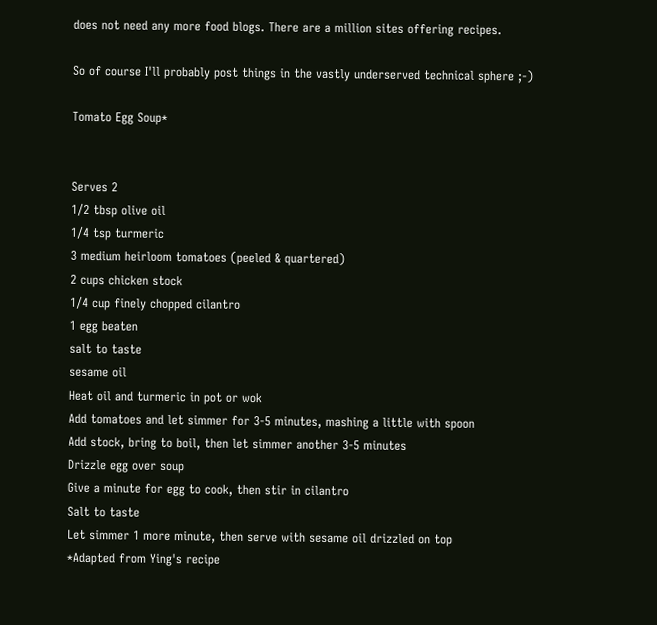does not need any more food blogs. There are a million sites offering recipes.

So of course I'll probably post things in the vastly underserved technical sphere ;-)

Tomato Egg Soup*


Serves 2
1/2 tbsp olive oil
1/4 tsp turmeric
3 medium heirloom tomatoes (peeled & quartered)
2 cups chicken stock
1/4 cup finely chopped cilantro
1 egg beaten
salt to taste
sesame oil
Heat oil and turmeric in pot or wok
Add tomatoes and let simmer for 3-5 minutes, mashing a little with spoon
Add stock, bring to boil, then let simmer another 3-5 minutes
Drizzle egg over soup
Give a minute for egg to cook, then stir in cilantro
Salt to taste
Let simmer 1 more minute, then serve with sesame oil drizzled on top
*Adapted from Ying's recipe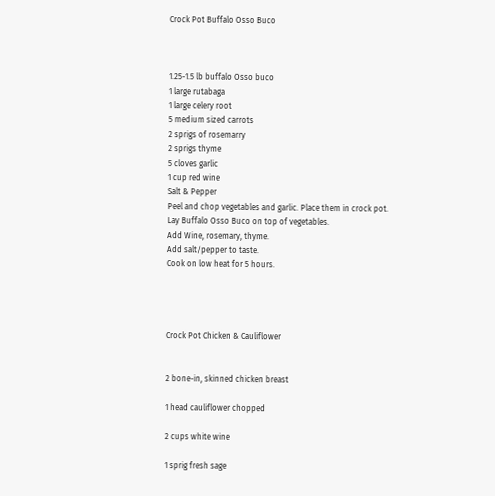Crock Pot Buffalo Osso Buco



1.25-1.5 lb buffalo Osso buco
1 large rutabaga
1 large celery root
5 medium sized carrots
2 sprigs of rosemarry
2 sprigs thyme
5 cloves garlic
1 cup red wine
Salt & Pepper
Peel and chop vegetables and garlic. Place them in crock pot.
Lay Buffalo Osso Buco on top of vegetables.
Add Wine, rosemary, thyme.
Add salt/pepper to taste.
Cook on low heat for 5 hours.




Crock Pot Chicken & Cauliflower


2 bone-in, skinned chicken breast

1 head cauliflower chopped

2 cups white wine

1 sprig fresh sage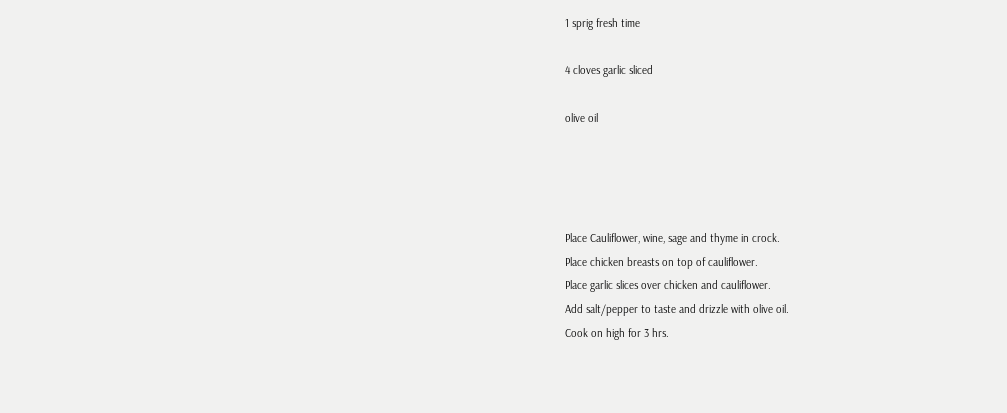1 sprig fresh time

4 cloves garlic sliced

olive oil




Place Cauliflower, wine, sage and thyme in crock.
Place chicken breasts on top of cauliflower.
Place garlic slices over chicken and cauliflower.
Add salt/pepper to taste and drizzle with olive oil.
Cook on high for 3 hrs.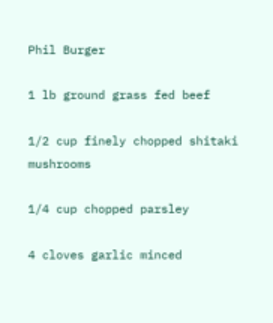Phil Burger

1 lb ground grass fed beef

1/2 cup finely chopped shitaki mushrooms

1/4 cup chopped parsley

4 cloves garlic minced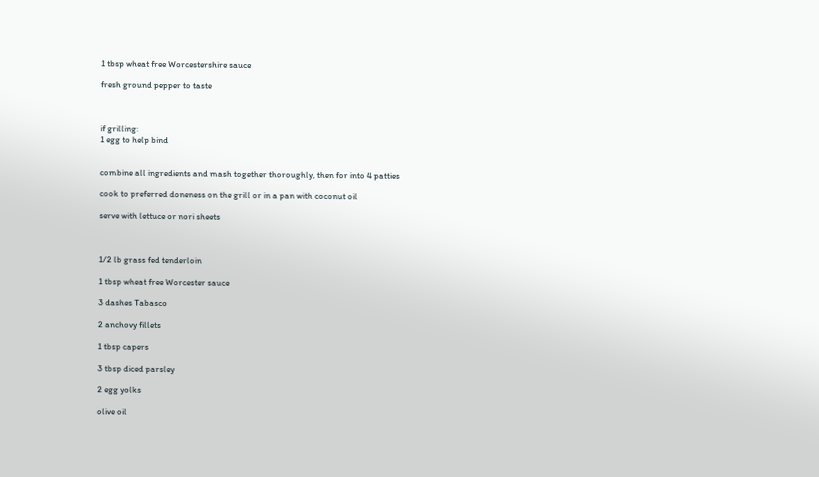1 tbsp wheat free Worcestershire sauce

fresh ground pepper to taste



if grilling:
1 egg to help bind


combine all ingredients and mash together thoroughly, then for into 4 patties

cook to preferred doneness on the grill or in a pan with coconut oil

serve with lettuce or nori sheets



1/2 lb grass fed tenderloin

1 tbsp wheat free Worcester sauce

3 dashes Tabasco

2 anchovy fillets

1 tbsp capers

3 tbsp diced parsley

2 egg yolks

olive oil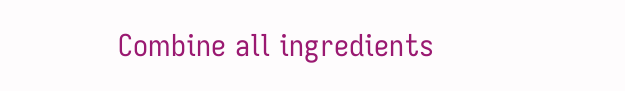Combine all ingredients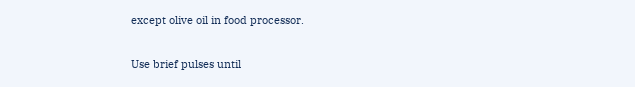except olive oil in food processor.

Use brief pulses until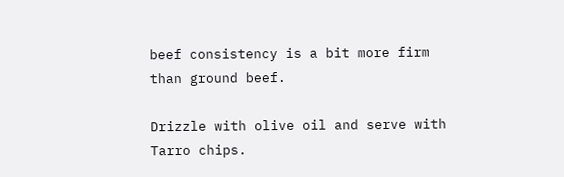beef consistency is a bit more firm than ground beef.

Drizzle with olive oil and serve with Tarro chips.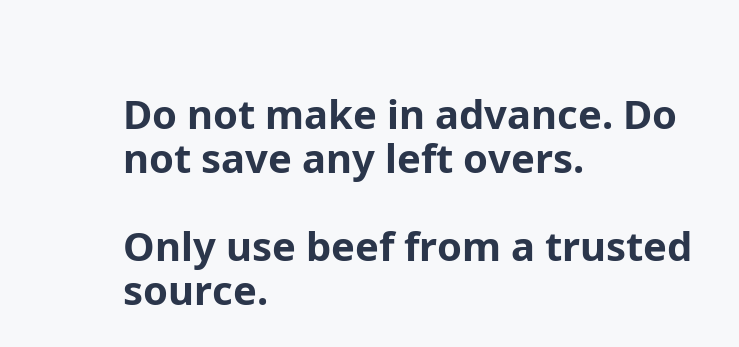Do not make in advance. Do not save any left overs.

Only use beef from a trusted source.